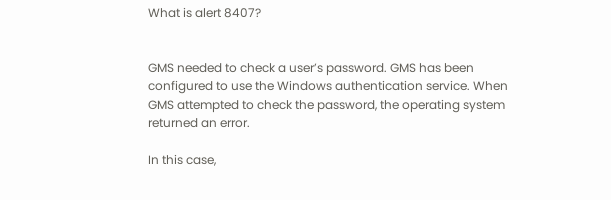What is alert 8407?


GMS needed to check a user’s password. GMS has been configured to use the Windows authentication service. When GMS attempted to check the password, the operating system returned an error.

In this case,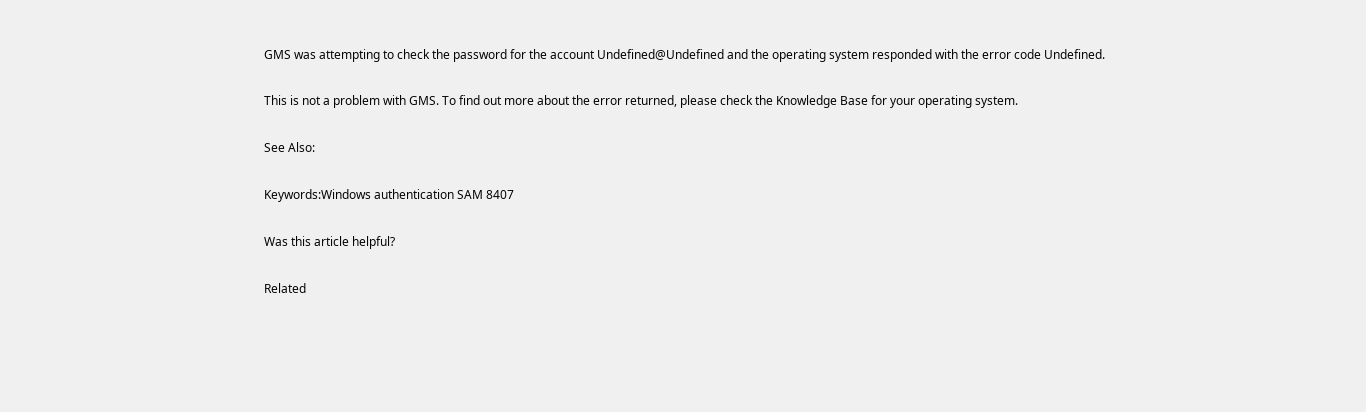GMS was attempting to check the password for the account Undefined@Undefined and the operating system responded with the error code Undefined.

This is not a problem with GMS. To find out more about the error returned, please check the Knowledge Base for your operating system.

See Also:

Keywords:Windows authentication SAM 8407

Was this article helpful?

Related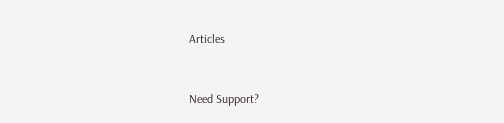Articles


Need Support?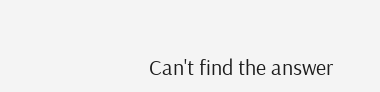Can't find the answer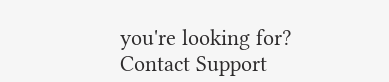you're looking for?
Contact Support